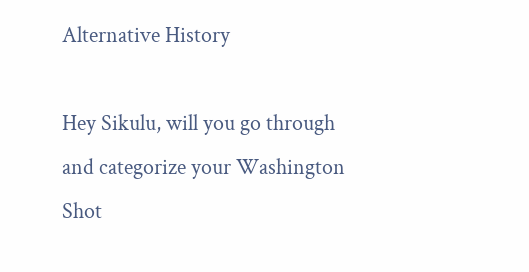Alternative History

Hey Sikulu, will you go through and categorize your Washington Shot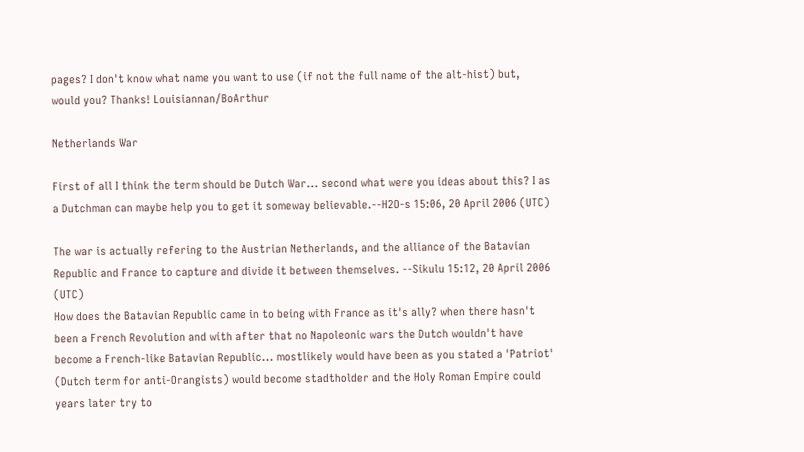pages? I don't know what name you want to use (if not the full name of the alt-hist) but, would you? Thanks! Louisiannan/BoArthur

Netherlands War

First of all I think the term should be Dutch War... second what were you ideas about this? I as a Dutchman can maybe help you to get it someway believable.--H2O-s 15:06, 20 April 2006 (UTC)

The war is actually refering to the Austrian Netherlands, and the alliance of the Batavian Republic and France to capture and divide it between themselves. --Sikulu 15:12, 20 April 2006 (UTC)
How does the Batavian Republic came in to being with France as it's ally? when there hasn't been a French Revolution and with after that no Napoleonic wars the Dutch wouldn't have become a French-like Batavian Republic... mostlikely would have been as you stated a 'Patriot' (Dutch term for anti-Orangists) would become stadtholder and the Holy Roman Empire could years later try to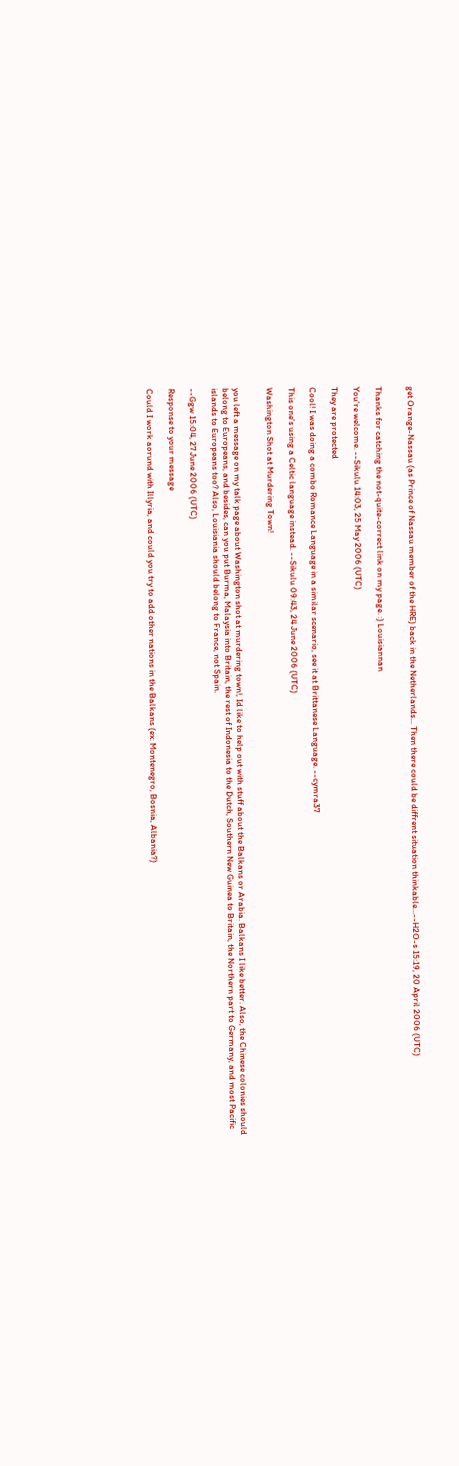get Orange-Nassau (as Prince of Nassau member of the HRE) back in the Netherlands... Then there could be diffrent situation thinkable...--H2O-s 15:19, 20 April 2006 (UTC)


Thanks for catching the not-quite-correct link on my page. :) Louisiannan

You're welcome. --Sikulu 14:03, 25 May 2006 (UTC)

They are protected

Cool! I was doing a combo Romance Language in a similar scenario, see it at Brittanese Language. --cymra37

This one's using a Celtic language instead. --Sikulu 09:43, 24 June 2006 (UTC)

Washington Shot at Murdering Town!


you left a message on my talk page about Washington shot at murdering town!, Id like to help out with stuff about the Balkans or Arabia. Balkans I like better. Also, the Chinese colonies should belong to Europeans, and besides, can you put Burma, Malaysia into Britain, the rest of Indonesia to the Dutch, Southern New Guinea to Britain, the Northern part to Germany, and most Pacific islands to Europeans too? Also, Louisiania should belong to France, not Spain.

--Ggw 15:04, 27 June 2006 (UTC)

Response to your message

Could I work aorund with Illyria, and could you try to add other nations in the Balkans (ex: Montenegro, Bosnia, Albania?)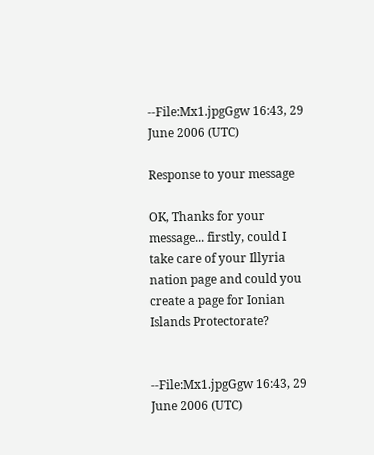--File:Mx1.jpgGgw 16:43, 29 June 2006 (UTC)

Response to your message

OK, Thanks for your message... firstly, could I take care of your Illyria nation page and could you create a page for Ionian Islands Protectorate?


--File:Mx1.jpgGgw 16:43, 29 June 2006 (UTC)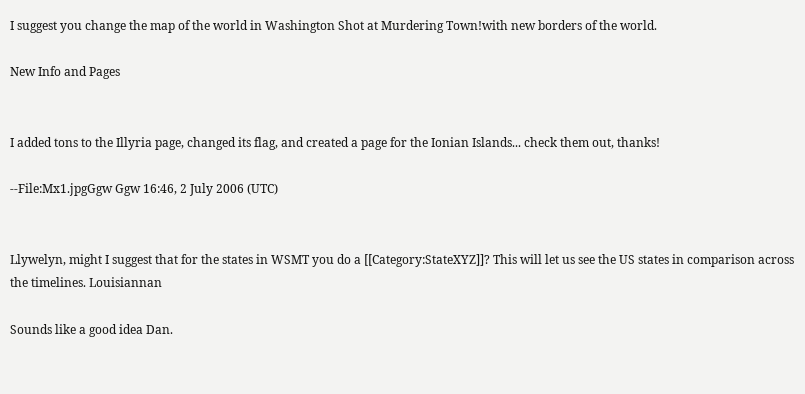I suggest you change the map of the world in Washington Shot at Murdering Town!with new borders of the world.

New Info and Pages


I added tons to the Illyria page, changed its flag, and created a page for the Ionian Islands... check them out, thanks!

--File:Mx1.jpgGgw Ggw 16:46, 2 July 2006 (UTC)


Llywelyn, might I suggest that for the states in WSMT you do a [[Category:StateXYZ]]? This will let us see the US states in comparison across the timelines. Louisiannan

Sounds like a good idea Dan.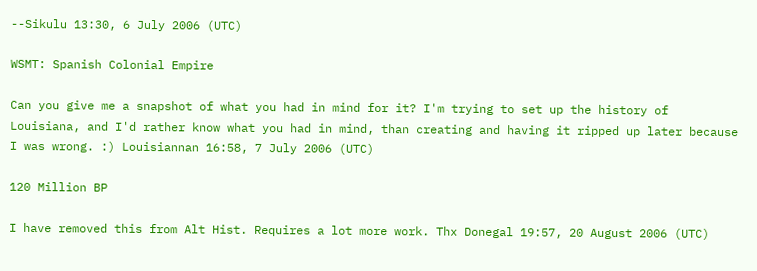--Sikulu 13:30, 6 July 2006 (UTC)

WSMT: Spanish Colonial Empire

Can you give me a snapshot of what you had in mind for it? I'm trying to set up the history of Louisiana, and I'd rather know what you had in mind, than creating and having it ripped up later because I was wrong. :) Louisiannan 16:58, 7 July 2006 (UTC)

120 Million BP

I have removed this from Alt Hist. Requires a lot more work. Thx Donegal 19:57, 20 August 2006 (UTC)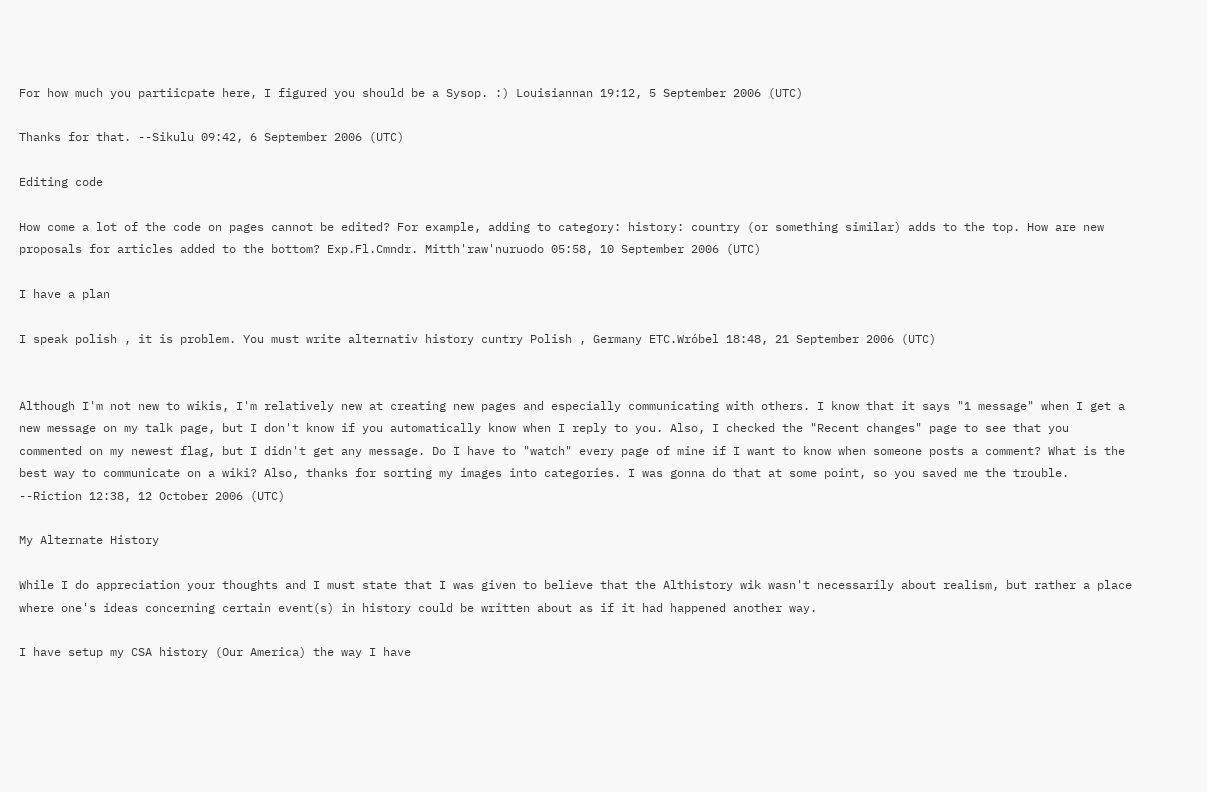For how much you partiicpate here, I figured you should be a Sysop. :) Louisiannan 19:12, 5 September 2006 (UTC)

Thanks for that. --Sikulu 09:42, 6 September 2006 (UTC)

Editing code

How come a lot of the code on pages cannot be edited? For example, adding to category: history: country (or something similar) adds to the top. How are new proposals for articles added to the bottom? Exp.Fl.Cmndr. Mitth'raw'nuruodo 05:58, 10 September 2006 (UTC)

I have a plan

I speak polish , it is problem. You must write alternativ history cuntry Polish , Germany ETC.Wróbel 18:48, 21 September 2006 (UTC)


Although I'm not new to wikis, I'm relatively new at creating new pages and especially communicating with others. I know that it says "1 message" when I get a new message on my talk page, but I don't know if you automatically know when I reply to you. Also, I checked the "Recent changes" page to see that you commented on my newest flag, but I didn't get any message. Do I have to "watch" every page of mine if I want to know when someone posts a comment? What is the best way to communicate on a wiki? Also, thanks for sorting my images into categories. I was gonna do that at some point, so you saved me the trouble. --Riction 12:38, 12 October 2006 (UTC)

My Alternate History

While I do appreciation your thoughts and I must state that I was given to believe that the Althistory wik wasn't necessarily about realism, but rather a place where one's ideas concerning certain event(s) in history could be written about as if it had happened another way.

I have setup my CSA history (Our America) the way I have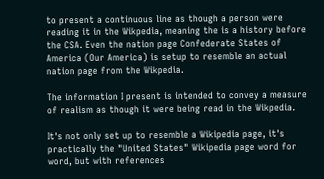to present a continuous line as though a person were reading it in the Wikpedia, meaning the is a history before the CSA. Even the nation page Confederate States of America (Our America) is setup to resemble an actual nation page from the Wikpedia.

The information I present is intended to convey a measure of realism as though it were being read in the Wikpedia.

It's not only set up to resemble a Wikipedia page, it's practically the "United States" Wikipedia page word for word, but with references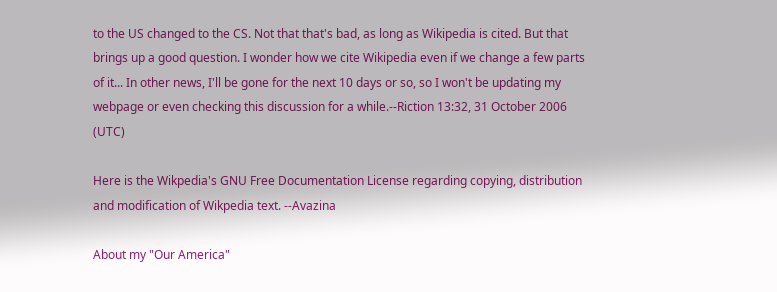to the US changed to the CS. Not that that's bad, as long as Wikipedia is cited. But that brings up a good question. I wonder how we cite Wikipedia even if we change a few parts of it... In other news, I'll be gone for the next 10 days or so, so I won't be updating my webpage or even checking this discussion for a while.--Riction 13:32, 31 October 2006 (UTC)

Here is the Wikpedia's GNU Free Documentation License regarding copying, distribution and modification of Wikpedia text. --Avazina

About my "Our America"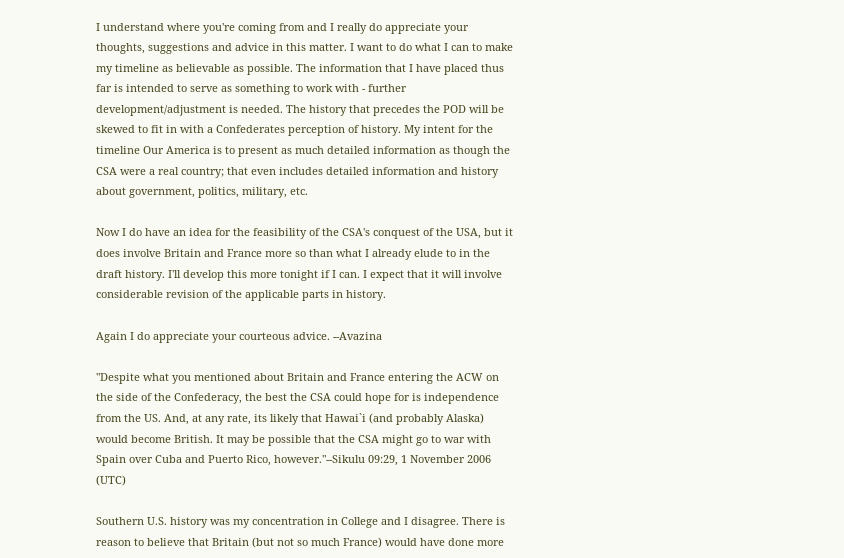I understand where you're coming from and I really do appreciate your thoughts, suggestions and advice in this matter. I want to do what I can to make my timeline as believable as possible. The information that I have placed thus far is intended to serve as something to work with - further development/adjustment is needed. The history that precedes the POD will be skewed to fit in with a Confederates perception of history. My intent for the timeline Our America is to present as much detailed information as though the CSA were a real country; that even includes detailed information and history about government, politics, military, etc.

Now I do have an idea for the feasibility of the CSA's conquest of the USA, but it does involve Britain and France more so than what I already elude to in the draft history. I'll develop this more tonight if I can. I expect that it will involve considerable revision of the applicable parts in history.

Again I do appreciate your courteous advice. --Avazina

"Despite what you mentioned about Britain and France entering the ACW on the side of the Confederacy, the best the CSA could hope for is independence from the US. And, at any rate, its likely that Hawai`i (and probably Alaska) would become British. It may be possible that the CSA might go to war with Spain over Cuba and Puerto Rico, however."--Sikulu 09:29, 1 November 2006 (UTC)

Southern U.S. history was my concentration in College and I disagree. There is reason to believe that Britain (but not so much France) would have done more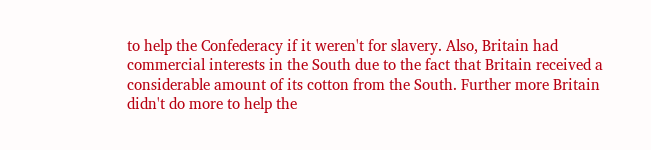to help the Confederacy if it weren't for slavery. Also, Britain had commercial interests in the South due to the fact that Britain received a considerable amount of its cotton from the South. Further more Britain didn't do more to help the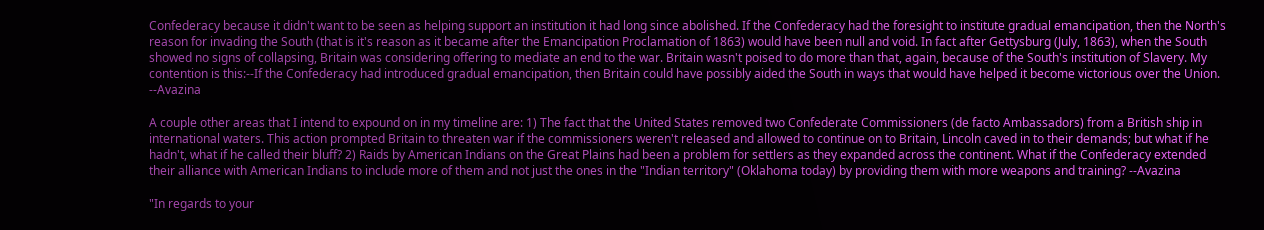Confederacy because it didn't want to be seen as helping support an institution it had long since abolished. If the Confederacy had the foresight to institute gradual emancipation, then the North's reason for invading the South (that is it's reason as it became after the Emancipation Proclamation of 1863) would have been null and void. In fact after Gettysburg (July, 1863), when the South showed no signs of collapsing, Britain was considering offering to mediate an end to the war. Britain wasn't poised to do more than that, again, because of the South's institution of Slavery. My contention is this:--If the Confederacy had introduced gradual emancipation, then Britain could have possibly aided the South in ways that would have helped it become victorious over the Union. --Avazina

A couple other areas that I intend to expound on in my timeline are: 1) The fact that the United States removed two Confederate Commissioners (de facto Ambassadors) from a British ship in international waters. This action prompted Britain to threaten war if the commissioners weren't released and allowed to continue on to Britain, Lincoln caved in to their demands; but what if he hadn't, what if he called their bluff? 2) Raids by American Indians on the Great Plains had been a problem for settlers as they expanded across the continent. What if the Confederacy extended their alliance with American Indians to include more of them and not just the ones in the "Indian territory" (Oklahoma today) by providing them with more weapons and training? --Avazina

"In regards to your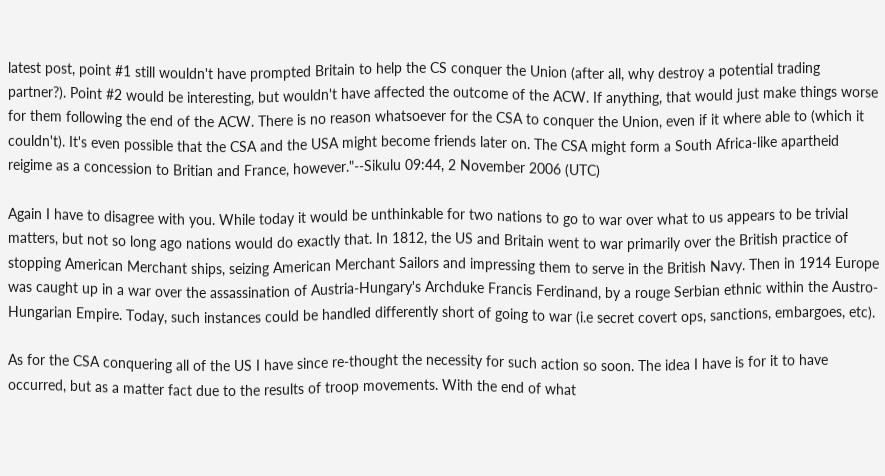latest post, point #1 still wouldn't have prompted Britain to help the CS conquer the Union (after all, why destroy a potential trading partner?). Point #2 would be interesting, but wouldn't have affected the outcome of the ACW. If anything, that would just make things worse for them following the end of the ACW. There is no reason whatsoever for the CSA to conquer the Union, even if it where able to (which it couldn't). It's even possible that the CSA and the USA might become friends later on. The CSA might form a South Africa-like apartheid reigime as a concession to Britian and France, however."--Sikulu 09:44, 2 November 2006 (UTC)

Again I have to disagree with you. While today it would be unthinkable for two nations to go to war over what to us appears to be trivial matters, but not so long ago nations would do exactly that. In 1812, the US and Britain went to war primarily over the British practice of stopping American Merchant ships, seizing American Merchant Sailors and impressing them to serve in the British Navy. Then in 1914 Europe was caught up in a war over the assassination of Austria-Hungary's Archduke Francis Ferdinand, by a rouge Serbian ethnic within the Austro-Hungarian Empire. Today, such instances could be handled differently short of going to war (i.e secret covert ops, sanctions, embargoes, etc).

As for the CSA conquering all of the US I have since re-thought the necessity for such action so soon. The idea I have is for it to have occurred, but as a matter fact due to the results of troop movements. With the end of what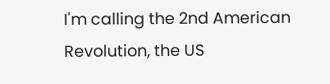I'm calling the 2nd American Revolution, the US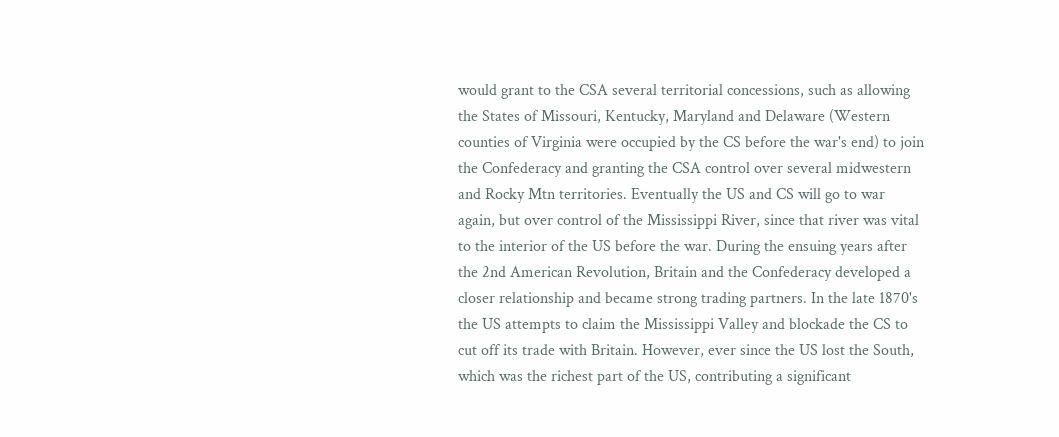would grant to the CSA several territorial concessions, such as allowing the States of Missouri, Kentucky, Maryland and Delaware (Western counties of Virginia were occupied by the CS before the war's end) to join the Confederacy and granting the CSA control over several midwestern and Rocky Mtn territories. Eventually the US and CS will go to war again, but over control of the Mississippi River, since that river was vital to the interior of the US before the war. During the ensuing years after the 2nd American Revolution, Britain and the Confederacy developed a closer relationship and became strong trading partners. In the late 1870's the US attempts to claim the Mississippi Valley and blockade the CS to cut off its trade with Britain. However, ever since the US lost the South, which was the richest part of the US, contributing a significant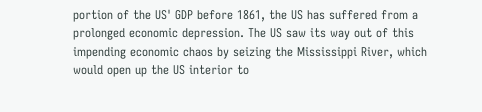portion of the US' GDP before 1861, the US has suffered from a prolonged economic depression. The US saw its way out of this impending economic chaos by seizing the Mississippi River, which would open up the US interior to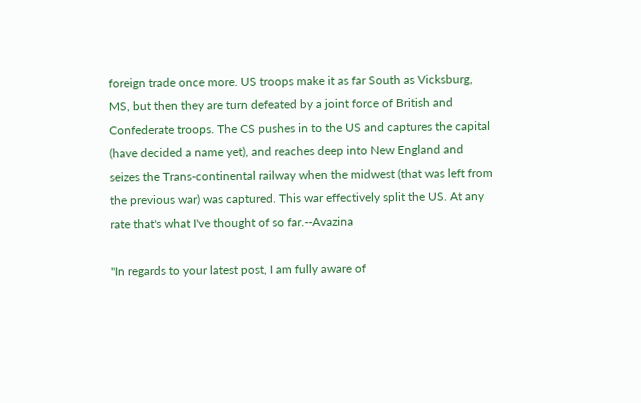foreign trade once more. US troops make it as far South as Vicksburg, MS, but then they are turn defeated by a joint force of British and Confederate troops. The CS pushes in to the US and captures the capital (have decided a name yet), and reaches deep into New England and seizes the Trans-continental railway when the midwest (that was left from the previous war) was captured. This war effectively split the US. At any rate that's what I've thought of so far.--Avazina

"In regards to your latest post, I am fully aware of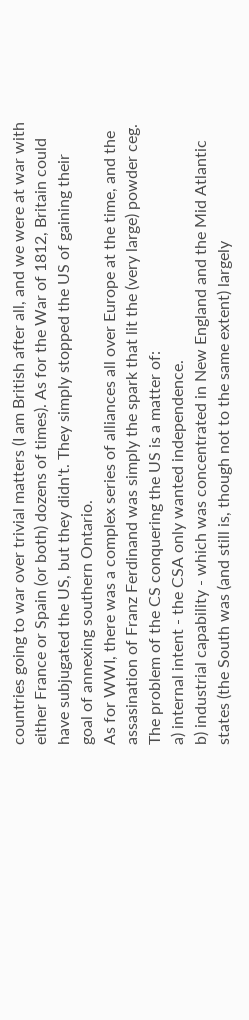countries going to war over trivial matters (I am British after all, and we were at war with either France or Spain (or both) dozens of times). As for the War of 1812, Britain could have subjugated the US, but they didn't. They simply stopped the US of gaining their goal of annexing southern Ontario.
As for WWI, there was a complex series of alliances all over Europe at the time, and the assasination of Franz Ferdinand was simply the spark that lit the (very large) powder ceg.
The problem of the CS conquering the US is a matter of:
a) internal intent - the CSA only wanted independence.
b) industrial capability - which was concentrated in New England and the Mid Atlantic states (the South was (and still is, though not to the same extent) largely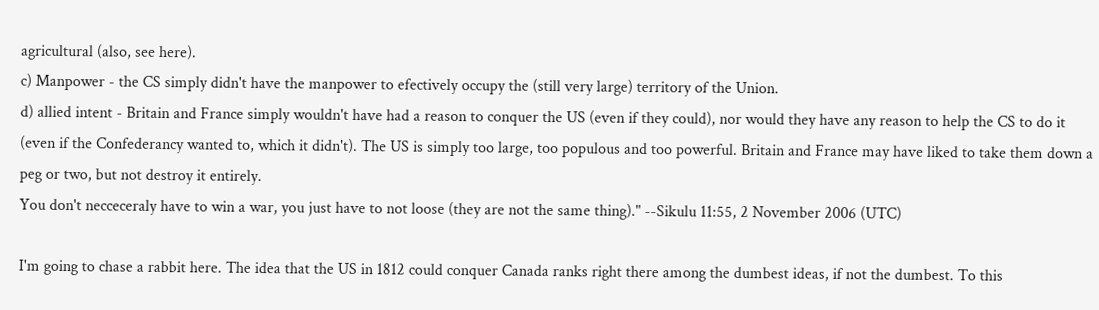agricultural (also, see here).
c) Manpower - the CS simply didn't have the manpower to efectively occupy the (still very large) territory of the Union.
d) allied intent - Britain and France simply wouldn't have had a reason to conquer the US (even if they could), nor would they have any reason to help the CS to do it (even if the Confederancy wanted to, which it didn't). The US is simply too large, too populous and too powerful. Britain and France may have liked to take them down a peg or two, but not destroy it entirely.
You don't necceceraly have to win a war, you just have to not loose (they are not the same thing)." --Sikulu 11:55, 2 November 2006 (UTC)

I'm going to chase a rabbit here. The idea that the US in 1812 could conquer Canada ranks right there among the dumbest ideas, if not the dumbest. To this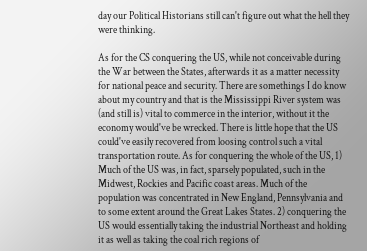day our Political Historians still can't figure out what the hell they were thinking.

As for the CS conquering the US, while not conceivable during the War between the States, afterwards it as a matter necessity for national peace and security. There are somethings I do know about my country and that is the Mississippi River system was (and still is) vital to commerce in the interior, without it the economy would've be wrecked. There is little hope that the US could've easily recovered from loosing control such a vital transportation route. As for conquering the whole of the US, 1) Much of the US was, in fact, sparsely populated, such in the Midwest, Rockies and Pacific coast areas. Much of the population was concentrated in New England, Pennsylvania and to some extent around the Great Lakes States. 2) conquering the US would essentially taking the industrial Northeast and holding it as well as taking the coal rich regions of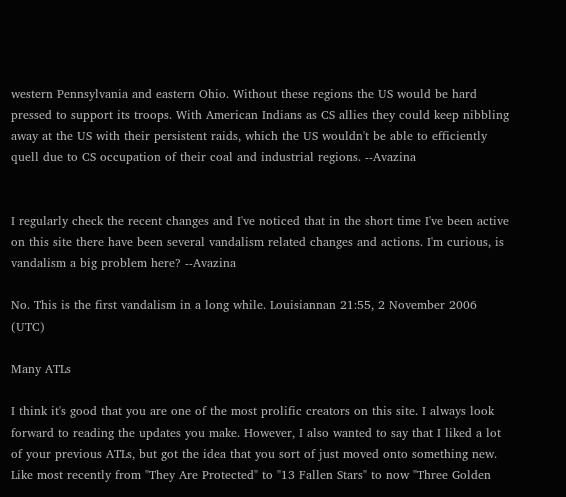western Pennsylvania and eastern Ohio. Without these regions the US would be hard pressed to support its troops. With American Indians as CS allies they could keep nibbling away at the US with their persistent raids, which the US wouldn't be able to efficiently quell due to CS occupation of their coal and industrial regions. --Avazina


I regularly check the recent changes and I've noticed that in the short time I've been active on this site there have been several vandalism related changes and actions. I'm curious, is vandalism a big problem here? --Avazina

No. This is the first vandalism in a long while. Louisiannan 21:55, 2 November 2006 (UTC)

Many ATLs

I think it's good that you are one of the most prolific creators on this site. I always look forward to reading the updates you make. However, I also wanted to say that I liked a lot of your previous ATLs, but got the idea that you sort of just moved onto something new. Like most recently from "They Are Protected" to "13 Fallen Stars" to now "Three Golden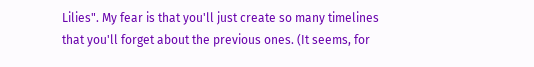Lilies". My fear is that you'll just create so many timelines that you'll forget about the previous ones. (It seems, for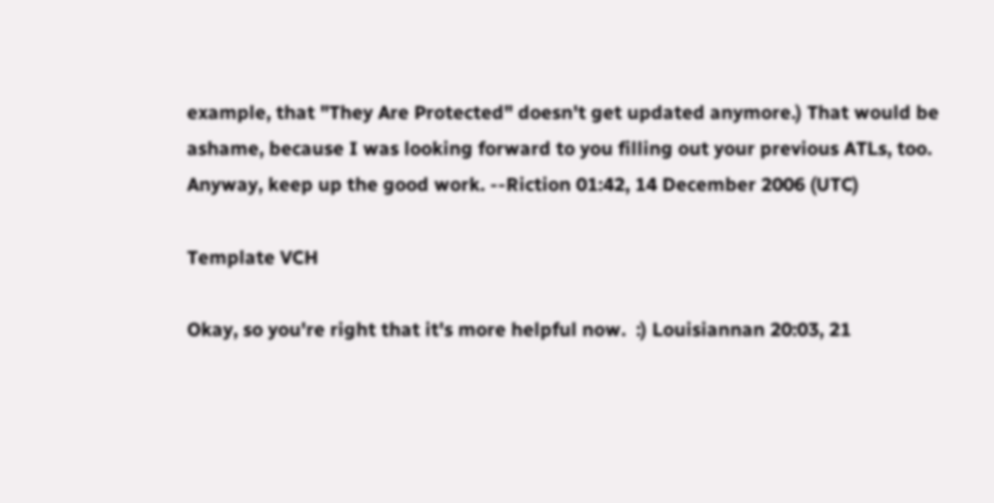example, that "They Are Protected" doesn't get updated anymore.) That would be ashame, because I was looking forward to you filling out your previous ATLs, too. Anyway, keep up the good work. --Riction 01:42, 14 December 2006 (UTC)

Template VCH

Okay, so you're right that it's more helpful now.  :) Louisiannan 20:03, 21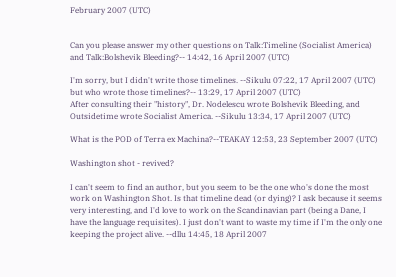February 2007 (UTC)


Can you please answer my other questions on Talk:Timeline (Socialist America) and Talk:Bolshevik Bleeding?-- 14:42, 16 April 2007 (UTC)

I'm sorry, but I didn't write those timelines. --Sikulu 07:22, 17 April 2007 (UTC)
but who wrote those timelines?-- 13:29, 17 April 2007 (UTC)
After consulting their "history", Dr. Nodelescu wrote Bolshevik Bleeding, and Outsidetime wrote Socialist America. --Sikulu 13:34, 17 April 2007 (UTC)

What is the POD of Terra ex Machina?--TEAKAY 12:53, 23 September 2007 (UTC)

Washington shot - revived?

I can't seem to find an author, but you seem to be the one who's done the most work on Washington Shot. Is that timeline dead (or dying)? I ask because it seems very interesting, and I'd love to work on the Scandinavian part (being a Dane, I have the language requisites). I just don't want to waste my time if I'm the only one keeping the project alive. --dllu 14:45, 18 April 2007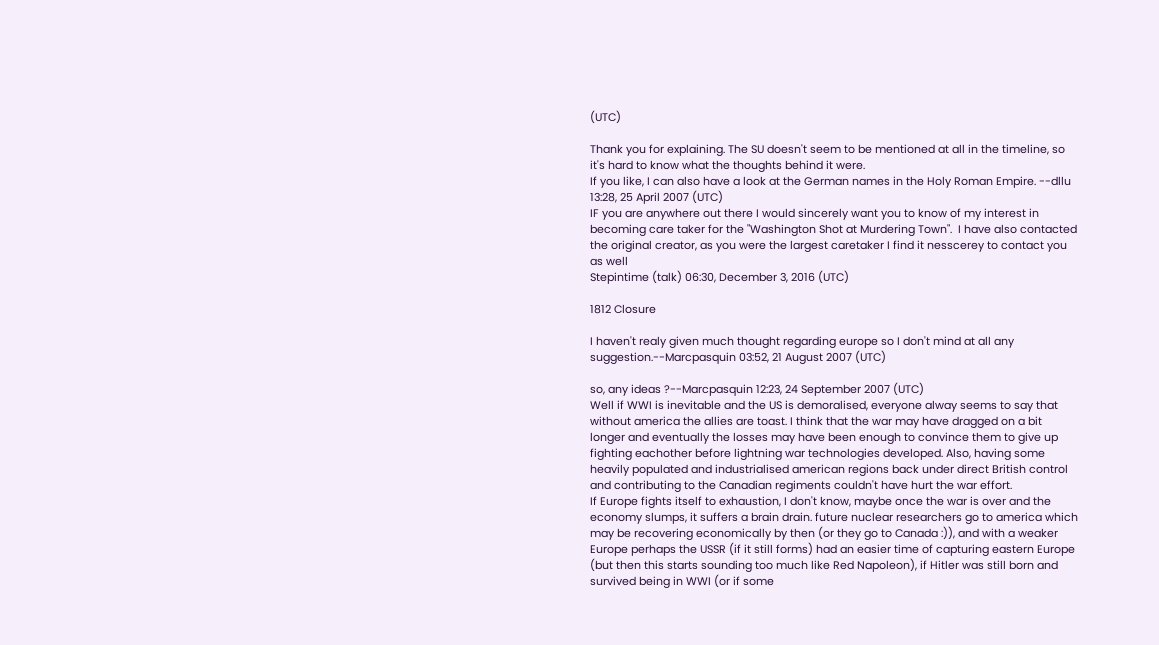(UTC)

Thank you for explaining. The SU doesn't seem to be mentioned at all in the timeline, so it's hard to know what the thoughts behind it were.
If you like, I can also have a look at the German names in the Holy Roman Empire. --dllu 13:28, 25 April 2007 (UTC)
IF you are anywhere out there I would sincerely want you to know of my interest in becoming care taker for the "Washington Shot at Murdering Town".  I have also contacted the original creator, as you were the largest caretaker I find it nesscerey to contact you as well
Stepintime (talk) 06:30, December 3, 2016 (UTC)

1812 Closure

I haven't realy given much thought regarding europe so I don't mind at all any suggestion.--Marcpasquin 03:52, 21 August 2007 (UTC)

so, any ideas ?--Marcpasquin 12:23, 24 September 2007 (UTC)
Well if WWI is inevitable and the US is demoralised, everyone alway seems to say that without america the allies are toast. I think that the war may have dragged on a bit longer and eventually the losses may have been enough to convince them to give up fighting eachother before lightning war technologies developed. Also, having some heavily populated and industrialised american regions back under direct British control and contributing to the Canadian regiments couldn't have hurt the war effort.
If Europe fights itself to exhaustion, I don't know, maybe once the war is over and the economy slumps, it suffers a brain drain. future nuclear researchers go to america which may be recovering economically by then (or they go to Canada :)), and with a weaker Europe perhaps the USSR (if it still forms) had an easier time of capturing eastern Europe (but then this starts sounding too much like Red Napoleon), if Hitler was still born and survived being in WWI (or if some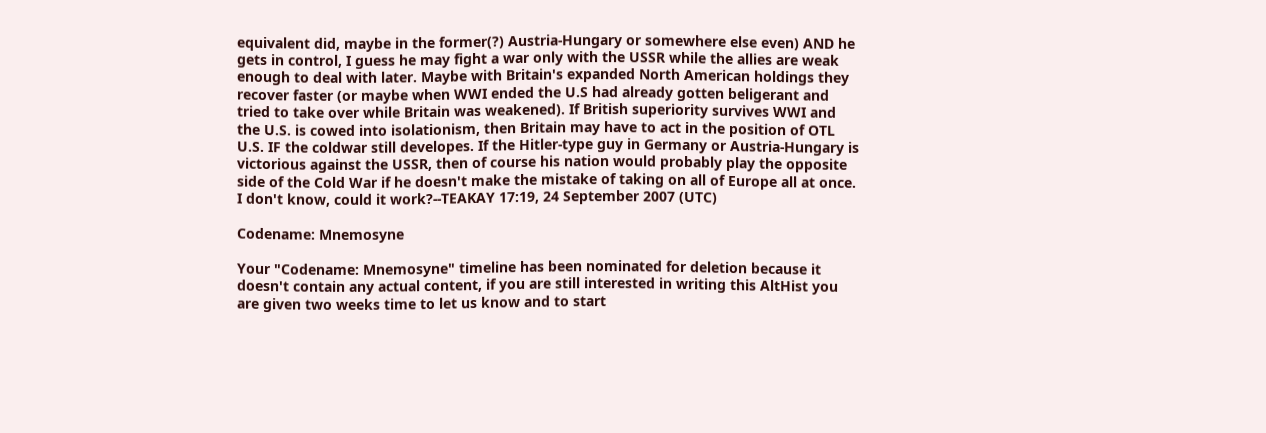equivalent did, maybe in the former(?) Austria-Hungary or somewhere else even) AND he gets in control, I guess he may fight a war only with the USSR while the allies are weak enough to deal with later. Maybe with Britain's expanded North American holdings they recover faster (or maybe when WWI ended the U.S had already gotten beligerant and tried to take over while Britain was weakened). If British superiority survives WWI and the U.S. is cowed into isolationism, then Britain may have to act in the position of OTL U.S. IF the coldwar still developes. If the Hitler-type guy in Germany or Austria-Hungary is victorious against the USSR, then of course his nation would probably play the opposite side of the Cold War if he doesn't make the mistake of taking on all of Europe all at once. I don't know, could it work?--TEAKAY 17:19, 24 September 2007 (UTC)

Codename: Mnemosyne

Your "Codename: Mnemosyne" timeline has been nominated for deletion because it doesn't contain any actual content, if you are still interested in writing this AltHist you are given two weeks time to let us know and to start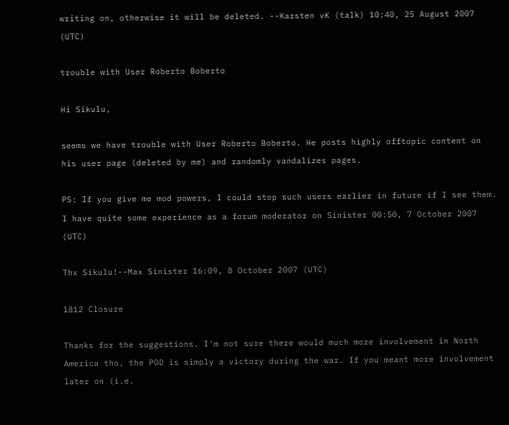writing on, otherwise it will be deleted. --Karsten vK (talk) 10:40, 25 August 2007 (UTC)

trouble with User Roberto Boberto

Hi Sikulu,

seems we have trouble with User Roberto Boberto. He posts highly offtopic content on his user page (deleted by me) and randomly vandalizes pages.

PS: If you give me mod powers, I could stop such users earlier in future if I see them. I have quite some experience as a forum moderator on Sinister 00:50, 7 October 2007 (UTC)

Thx Sikulu!--Max Sinister 16:09, 8 October 2007 (UTC)

1812 Closure

Thanks for the suggestions. I'm not sure there would much more involvement in North America tho, the POD is simply a victory during the war. If you meant more involvement later on (i.e.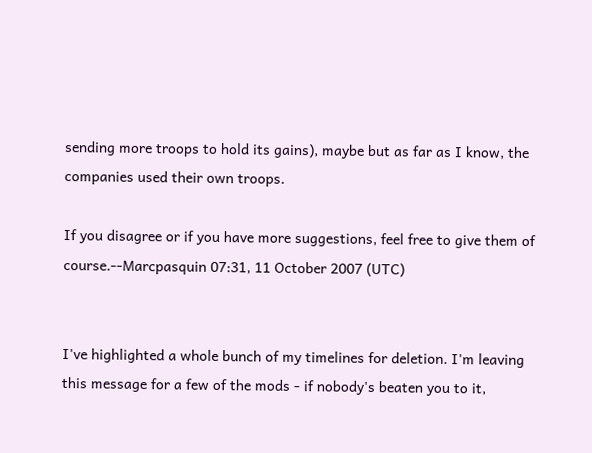sending more troops to hold its gains), maybe but as far as I know, the companies used their own troops.

If you disagree or if you have more suggestions, feel free to give them of course.--Marcpasquin 07:31, 11 October 2007 (UTC)


I've highlighted a whole bunch of my timelines for deletion. I'm leaving this message for a few of the mods - if nobody's beaten you to it,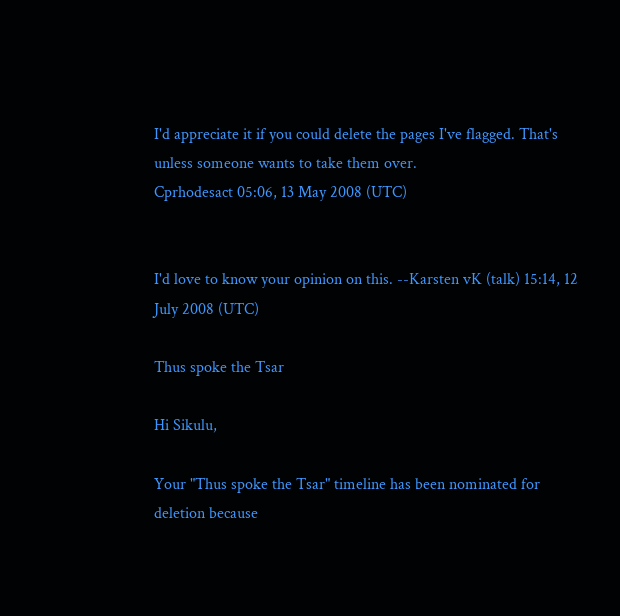I'd appreciate it if you could delete the pages I've flagged. That's unless someone wants to take them over.
Cprhodesact 05:06, 13 May 2008 (UTC)


I'd love to know your opinion on this. --Karsten vK (talk) 15:14, 12 July 2008 (UTC)

Thus spoke the Tsar

Hi Sikulu,

Your "Thus spoke the Tsar" timeline has been nominated for deletion because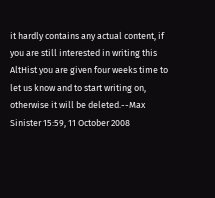it hardly contains any actual content, if you are still interested in writing this AltHist you are given four weeks time to let us know and to start writing on, otherwise it will be deleted.--Max Sinister 15:59, 11 October 2008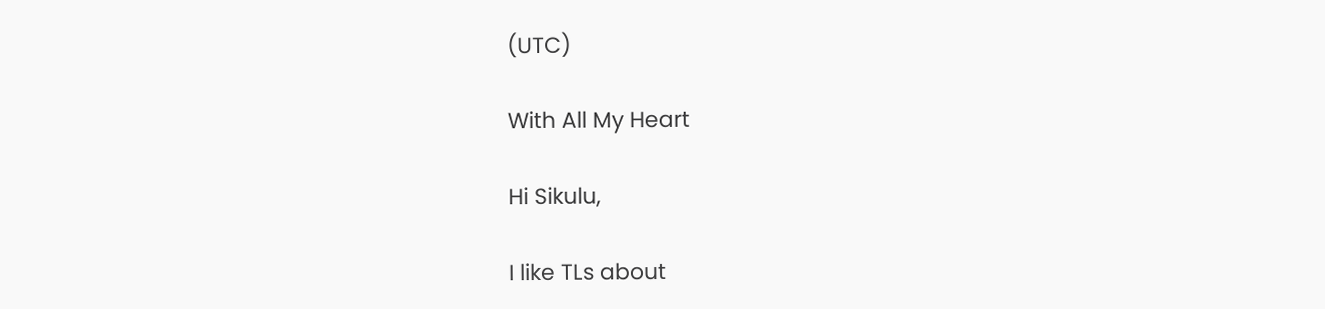(UTC)

With All My Heart

Hi Sikulu,

I like TLs about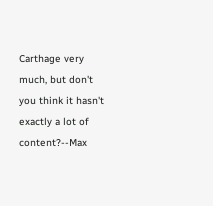Carthage very much, but don't you think it hasn't exactly a lot of content?--Max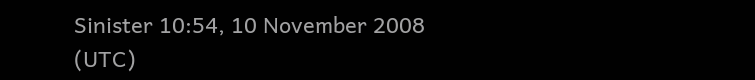Sinister 10:54, 10 November 2008 (UTC)